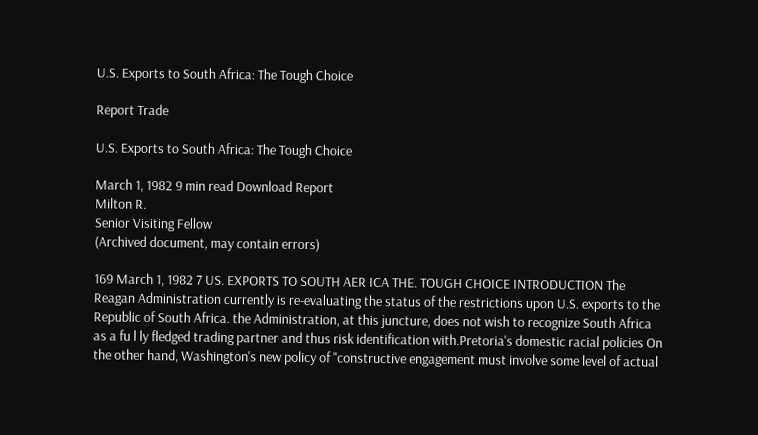U.S. Exports to South Africa: The Tough Choice

Report Trade

U.S. Exports to South Africa: The Tough Choice

March 1, 1982 9 min read Download Report
Milton R.
Senior Visiting Fellow
(Archived document, may contain errors)

169 March 1, 1982 7 US. EXPORTS TO SOUTH AER ICA THE. TOUGH CHOICE INTRODUCTION The Reagan Administration currently is re-evaluating the status of the restrictions upon U.S. exports to the Republic of South Africa. the Administration, at this juncture, does not wish to recognize South Africa as a fu l ly fledged trading partner and thus risk identification with.Pretoria's domestic racial policies On the other hand, Washington's new policy of "constructive engagement must involve some level of actual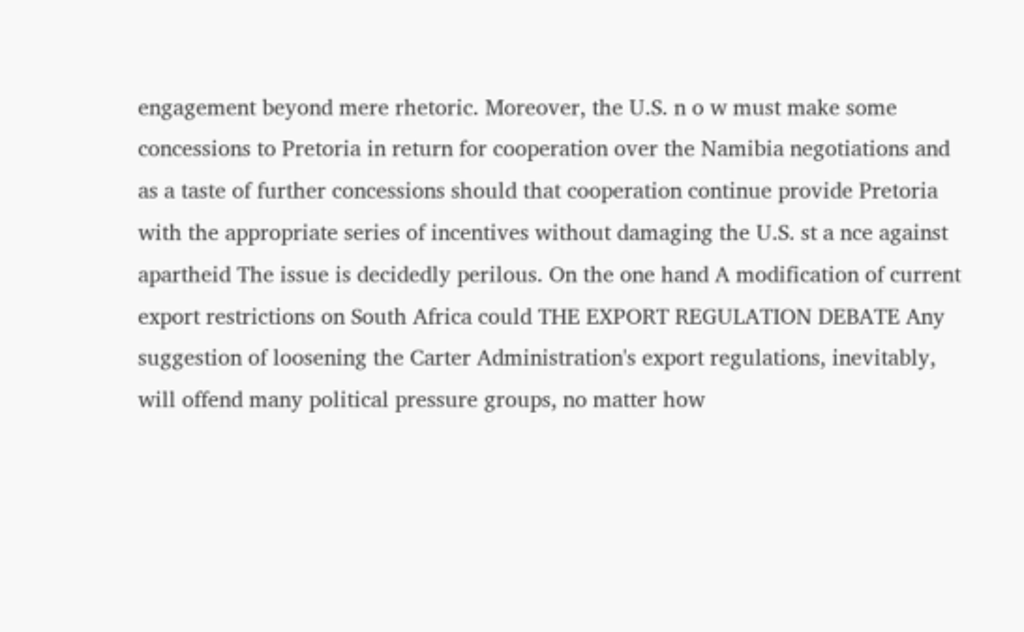engagement beyond mere rhetoric. Moreover, the U.S. n o w must make some concessions to Pretoria in return for cooperation over the Namibia negotiations and as a taste of further concessions should that cooperation continue provide Pretoria with the appropriate series of incentives without damaging the U.S. st a nce against apartheid The issue is decidedly perilous. On the one hand A modification of current export restrictions on South Africa could THE EXPORT REGULATION DEBATE Any suggestion of loosening the Carter Administration's export regulations, inevitably, will offend many political pressure groups, no matter how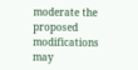moderate the proposed modifications may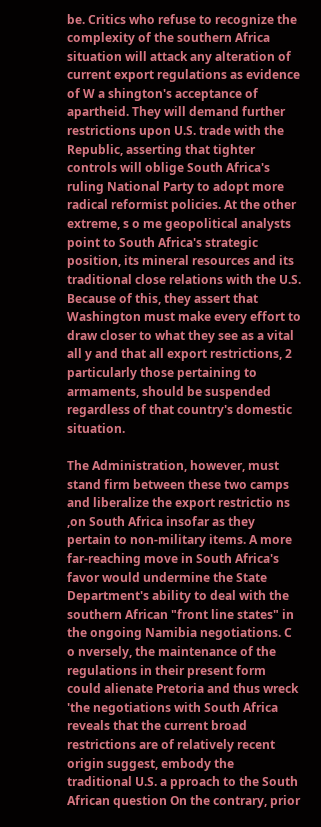be. Critics who refuse to recognize the complexity of the southern Africa situation will attack any alteration of current export regulations as evidence of W a shington's acceptance of apartheid. They will demand further restrictions upon U.S. trade with the Republic, asserting that tighter controls will oblige South Africa's ruling National Party to adopt more radical reformist policies. At the other extreme, s o me geopolitical analysts point to South Africa's strategic position, its mineral resources and its traditional close relations with the U.S. Because of this, they assert that Washington must make every effort to draw closer to what they see as a vital all y and that all export restrictions, 2 particularly those pertaining to armaments, should be suspended regardless of that country's domestic situation.

The Administration, however, must stand firm between these two camps and liberalize the export restrictio ns ,on South Africa insofar as they pertain to non-military items. A more far-reaching move in South Africa's favor would undermine the State Department's ability to deal with the southern African "front line states" in the ongoing Namibia negotiations. C o nversely, the maintenance of the regulations in their present form could alienate Pretoria and thus wreck 'the negotiations with South Africa reveals that the current broad restrictions are of relatively recent origin suggest, embody the traditional U.S. a pproach to the South African question On the contrary, prior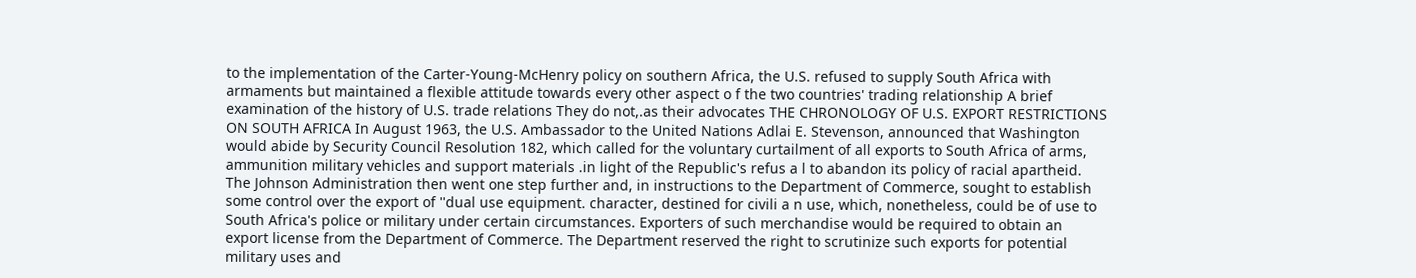to the implementation of the Carter-Young-McHenry policy on southern Africa, the U.S. refused to supply South Africa with armaments but maintained a flexible attitude towards every other aspect o f the two countries' trading relationship A brief examination of the history of U.S. trade relations They do not,.as their advocates THE CHRONOLOGY OF U.S. EXPORT RESTRICTIONS ON SOUTH AFRICA In August 1963, the U.S. Ambassador to the United Nations Adlai E. Stevenson, announced that Washington would abide by Security Council Resolution 182, which called for the voluntary curtailment of all exports to South Africa of arms, ammunition military vehicles and support materials .in light of the Republic's refus a l to abandon its policy of racial apartheid. The Johnson Administration then went one step further and, in instructions to the Department of Commerce, sought to establish some control over the export of ''dual use equipment. character, destined for civili a n use, which, nonetheless, could be of use to South Africa's police or military under certain circumstances. Exporters of such merchandise would be required to obtain an export license from the Department of Commerce. The Department reserved the right to scrutinize such exports for potential military uses and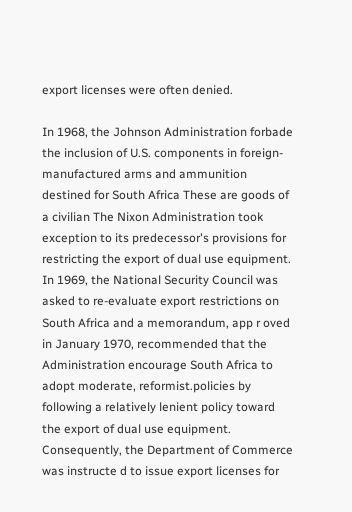export licenses were often denied.

In 1968, the Johnson Administration forbade the inclusion of U.S. components in foreign-manufactured arms and ammunition destined for South Africa These are goods of a civilian The Nixon Administration took exception to its predecessor's provisions for restricting the export of dual use equipment. In 1969, the National Security Council was asked to re-evaluate export restrictions on South Africa and a memorandum, app r oved in January 1970, recommended that the Administration encourage South Africa to adopt moderate, reformist.policies by following a relatively lenient policy toward the export of dual use equipment. Consequently, the Department of Commerce was instructe d to issue export licenses for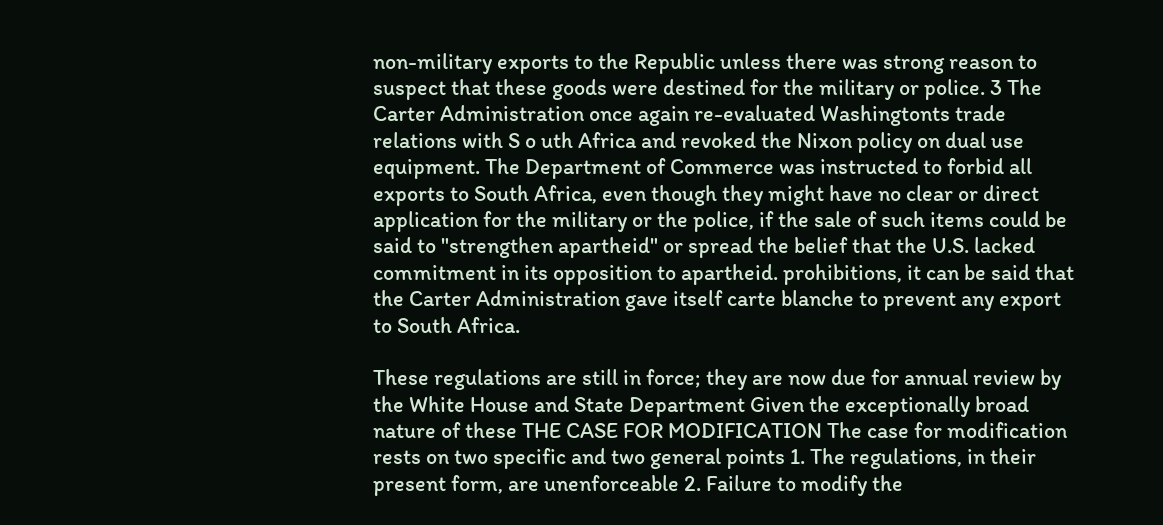non-military exports to the Republic unless there was strong reason to suspect that these goods were destined for the military or police. 3 The Carter Administration once again re-evaluated Washingtonts trade relations with S o uth Africa and revoked the Nixon policy on dual use equipment. The Department of Commerce was instructed to forbid all exports to South Africa, even though they might have no clear or direct application for the military or the police, if the sale of such items could be said to "strengthen apartheid" or spread the belief that the U.S. lacked commitment in its opposition to apartheid. prohibitions, it can be said that the Carter Administration gave itself carte blanche to prevent any export to South Africa.

These regulations are still in force; they are now due for annual review by the White House and State Department Given the exceptionally broad nature of these THE CASE FOR MODIFICATION The case for modification rests on two specific and two general points 1. The regulations, in their present form, are unenforceable 2. Failure to modify the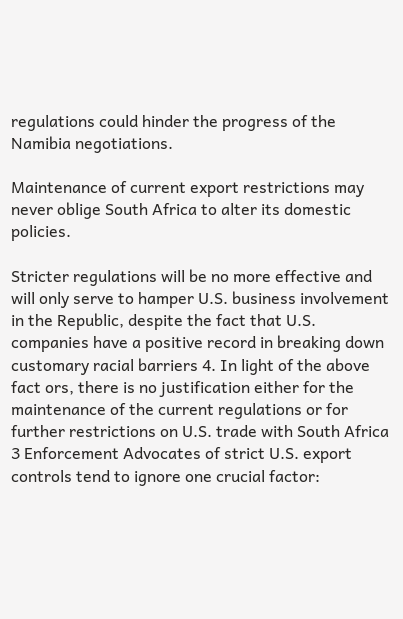regulations could hinder the progress of the Namibia negotiations.

Maintenance of current export restrictions may never oblige South Africa to alter its domestic policies.

Stricter regulations will be no more effective and will only serve to hamper U.S. business involvement in the Republic, despite the fact that U.S. companies have a positive record in breaking down customary racial barriers 4. In light of the above fact ors, there is no justification either for the maintenance of the current regulations or for further restrictions on U.S. trade with South Africa 3 Enforcement Advocates of strict U.S. export controls tend to ignore one crucial factor: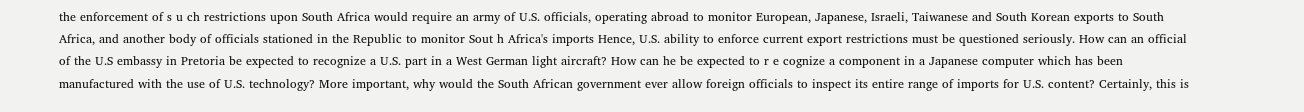the enforcement of s u ch restrictions upon South Africa would require an army of U.S. officials, operating abroad to monitor European, Japanese, Israeli, Taiwanese and South Korean exports to South Africa, and another body of officials stationed in the Republic to monitor Sout h Africa's imports Hence, U.S. ability to enforce current export restrictions must be questioned seriously. How can an official of the U.S embassy in Pretoria be expected to recognize a U.S. part in a West German light aircraft? How can he be expected to r e cognize a component in a Japanese computer which has been manufactured with the use of U.S. technology? More important, why would the South African government ever allow foreign officials to inspect its entire range of imports for U.S. content? Certainly, this is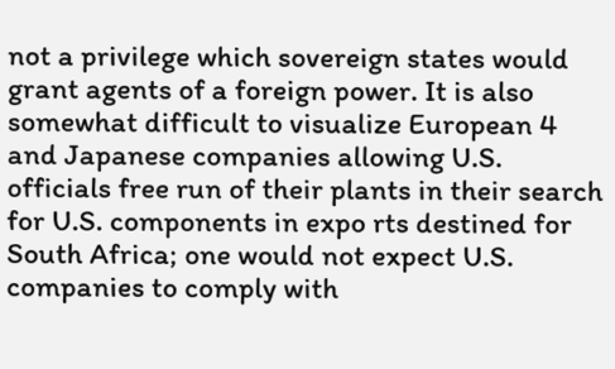not a privilege which sovereign states would grant agents of a foreign power. It is also somewhat difficult to visualize European 4 and Japanese companies allowing U.S. officials free run of their plants in their search for U.S. components in expo rts destined for South Africa; one would not expect U.S. companies to comply with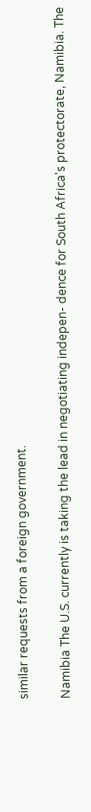similar requests from a foreign government.

Namibia The U.S. currently is taking the lead in negotiating indepen- dence for South Africa's protectorate, Namibia. The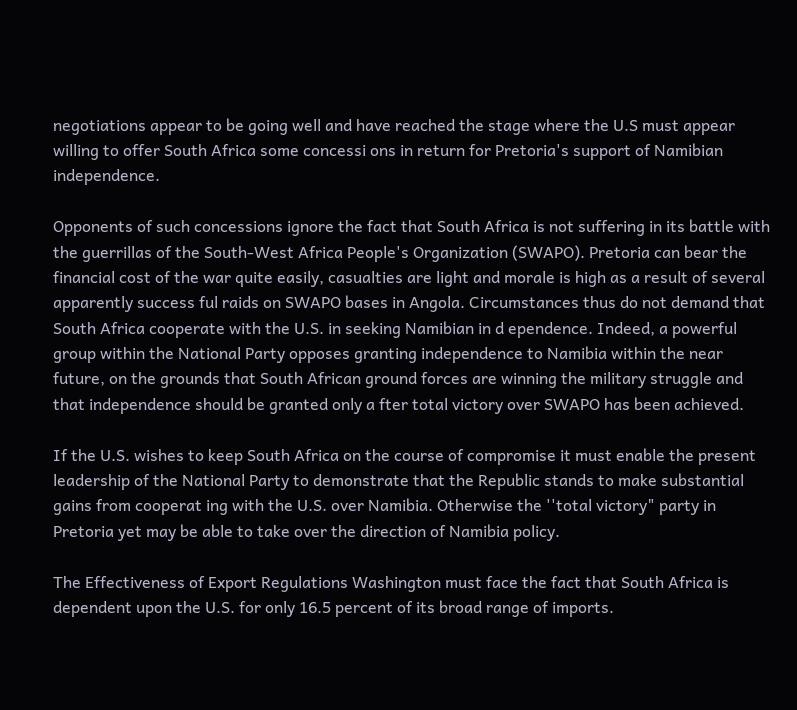negotiations appear to be going well and have reached the stage where the U.S must appear willing to offer South Africa some concessi ons in return for Pretoria's support of Namibian independence.

Opponents of such concessions ignore the fact that South Africa is not suffering in its battle with the guerrillas of the South-West Africa People's Organization (SWAPO). Pretoria can bear the financial cost of the war quite easily, casualties are light and morale is high as a result of several apparently success ful raids on SWAPO bases in Angola. Circumstances thus do not demand that South Africa cooperate with the U.S. in seeking Namibian in d ependence. Indeed, a powerful group within the National Party opposes granting independence to Namibia within the near future, on the grounds that South African ground forces are winning the military struggle and that independence should be granted only a fter total victory over SWAPO has been achieved.

If the U.S. wishes to keep South Africa on the course of compromise it must enable the present leadership of the National Party to demonstrate that the Republic stands to make substantial gains from cooperat ing with the U.S. over Namibia. Otherwise the ''total victory" party in Pretoria yet may be able to take over the direction of Namibia policy.

The Effectiveness of Export Regulations Washington must face the fact that South Africa is dependent upon the U.S. for only 16.5 percent of its broad range of imports.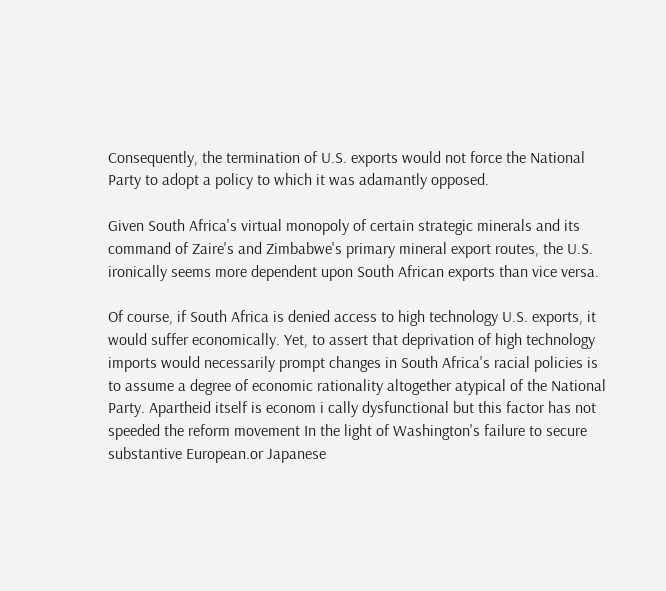Consequently, the termination of U.S. exports would not force the National Party to adopt a policy to which it was adamantly opposed.

Given South Africa's virtual monopoly of certain strategic minerals and its command of Zaire's and Zimbabwe's primary mineral export routes, the U.S. ironically seems more dependent upon South African exports than vice versa.

Of course, if South Africa is denied access to high technology U.S. exports, it would suffer economically. Yet, to assert that deprivation of high technology imports would necessarily prompt changes in South Africa's racial policies is to assume a degree of economic rationality altogether atypical of the National Party. Apartheid itself is econom i cally dysfunctional but this factor has not speeded the reform movement In the light of Washington's failure to secure substantive European.or Japanese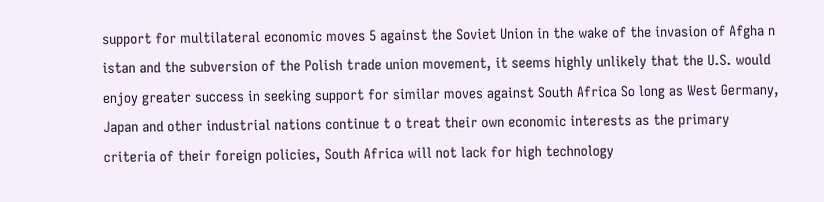support for multilateral economic moves 5 against the Soviet Union in the wake of the invasion of Afgha n istan and the subversion of the Polish trade union movement, it seems highly unlikely that the U.S. would enjoy greater success in seeking support for similar moves against South Africa So long as West Germany, Japan and other industrial nations continue t o treat their own economic interests as the primary criteria of their foreign policies, South Africa will not lack for high technology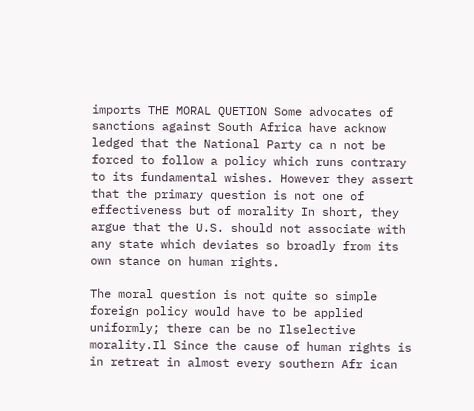imports THE MORAL QUETION Some advocates of sanctions against South Africa have acknow ledged that the National Party ca n not be forced to follow a policy which runs contrary to its fundamental wishes. However they assert that the primary question is not one of effectiveness but of morality In short, they argue that the U.S. should not associate with any state which deviates so broadly from its own stance on human rights.

The moral question is not quite so simple foreign policy would have to be applied uniformly; there can be no Ilselective morality.Il Since the cause of human rights is in retreat in almost every southern Afr ican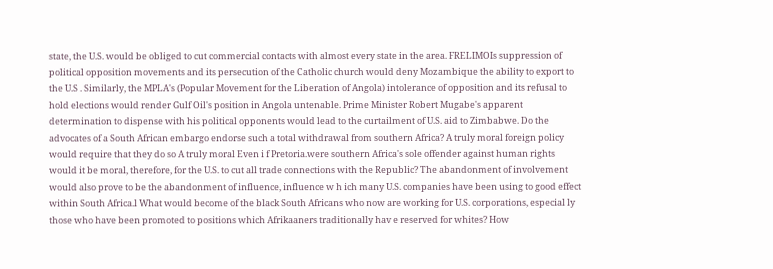state, the U.S. would be obliged to cut commercial contacts with almost every state in the area. FRELIMOIs suppression of political opposition movements and its persecution of the Catholic church would deny Mozambique the ability to export to the U.S . Similarly, the MPLA's (Popular Movement for the Liberation of Angola) intolerance of opposition and its refusal to hold elections would render Gulf Oil's position in Angola untenable. Prime Minister Robert Mugabe's apparent determination to dispense with his political opponents would lead to the curtailment of U.S. aid to Zimbabwe. Do the advocates of a South African embargo endorse such a total withdrawal from southern Africa? A truly moral foreign policy would require that they do so A truly moral Even i f Pretoria.were southern Africa's sole offender against human rights would it be moral, therefore, for the U.S. to cut all trade connections with the Republic? The abandonment of involvement would also prove to be the abandonment of influence, influence w h ich many U.S. companies have been using to good effect within South Africa.l What would become of the black South Africans who now are working for U.S. corporations, especial ly those who have been promoted to positions which Afrikaaners traditionally hav e reserved for whites? How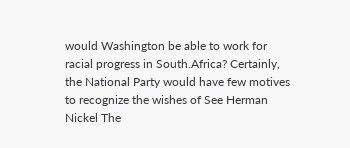would Washington be able to work for racial progress in South.Africa? Certainly, the National Party would have few motives to recognize the wishes of See Herman Nickel The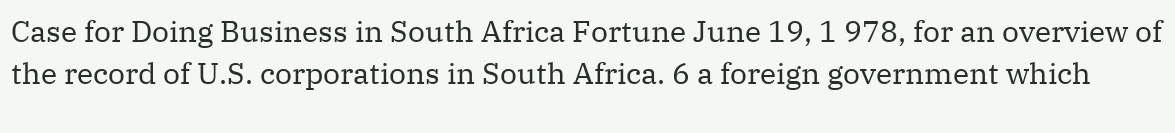Case for Doing Business in South Africa Fortune June 19, 1 978, for an overview of the record of U.S. corporations in South Africa. 6 a foreign government which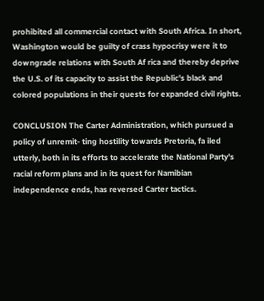prohibited all commercial contact with South Africa. In short, Washington would be guilty of crass hypocrisy were it to downgrade relations with South Af rica and thereby deprive the U.S. of its capacity to assist the Republic's black and colored populations in their quests for expanded civil rights.

CONCLUSION The Carter Administration, which pursued a policy of unremit- ting hostility towards Pretoria, fa iled utterly, both in its efforts to accelerate the National Party's racial reform plans and in its quest for Namibian independence ends, has reversed Carter tactics.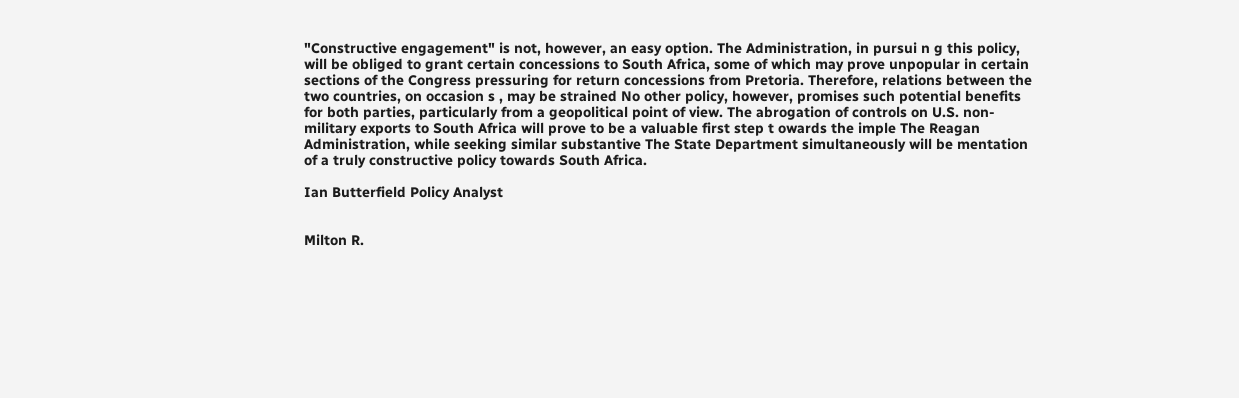"Constructive engagement" is not, however, an easy option. The Administration, in pursui n g this policy, will be obliged to grant certain concessions to South Africa, some of which may prove unpopular in certain sections of the Congress pressuring for return concessions from Pretoria. Therefore, relations between the two countries, on occasion s , may be strained No other policy, however, promises such potential benefits for both parties, particularly from a geopolitical point of view. The abrogation of controls on U.S. non-military exports to South Africa will prove to be a valuable first step t owards the imple The Reagan Administration, while seeking similar substantive The State Department simultaneously will be mentation of a truly constructive policy towards South Africa.

Ian Butterfield Policy Analyst


Milton R.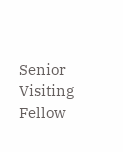Senior Visiting Fellow